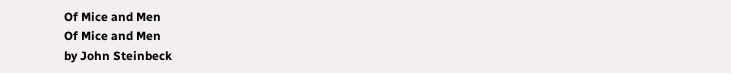Of Mice and Men
Of Mice and Men
by John Steinbeck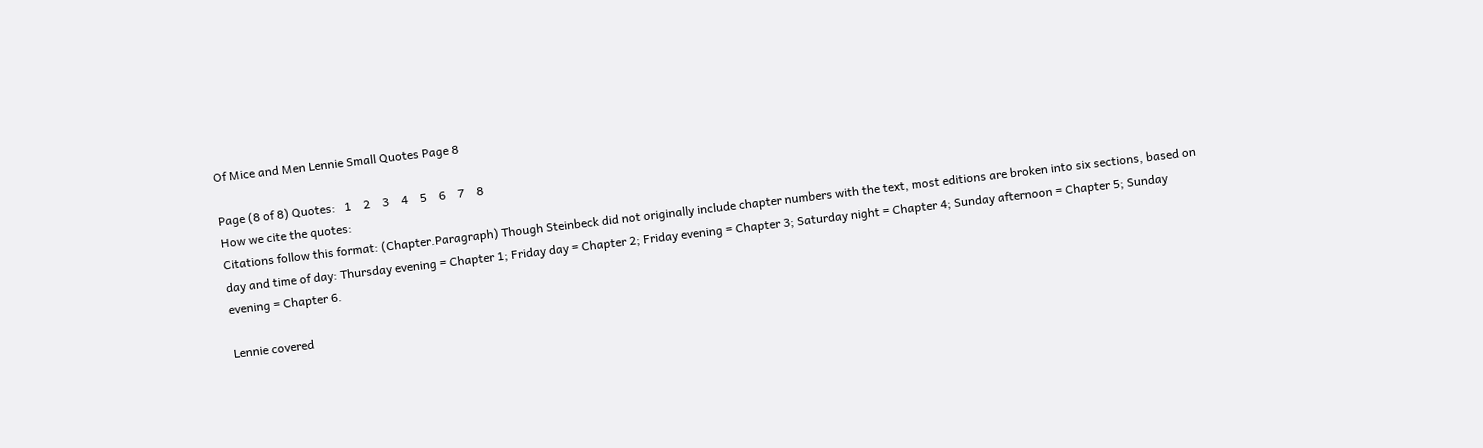Of Mice and Men Lennie Small Quotes Page 8

Page (8 of 8) Quotes:   1    2    3    4    5    6    7    8
How we cite the quotes:
Citations follow this format: (Chapter.Paragraph) Though Steinbeck did not originally include chapter numbers with the text, most editions are broken into six sections, based on day and time of day: Thursday evening = Chapter 1; Friday day = Chapter 2; Friday evening = Chapter 3; Saturday night = Chapter 4; Sunday afternoon = Chapter 5; Sunday evening = Chapter 6.

Lennie covered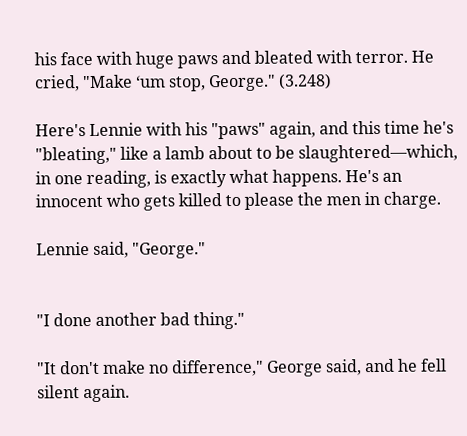his face with huge paws and bleated with terror. He cried, "Make ‘um stop, George." (3.248)

Here's Lennie with his "paws" again, and this time he's "bleating," like a lamb about to be slaughtered—which, in one reading, is exactly what happens. He's an innocent who gets killed to please the men in charge.

Lennie said, "George."


"I done another bad thing."

"It don't make no difference," George said, and he fell silent again.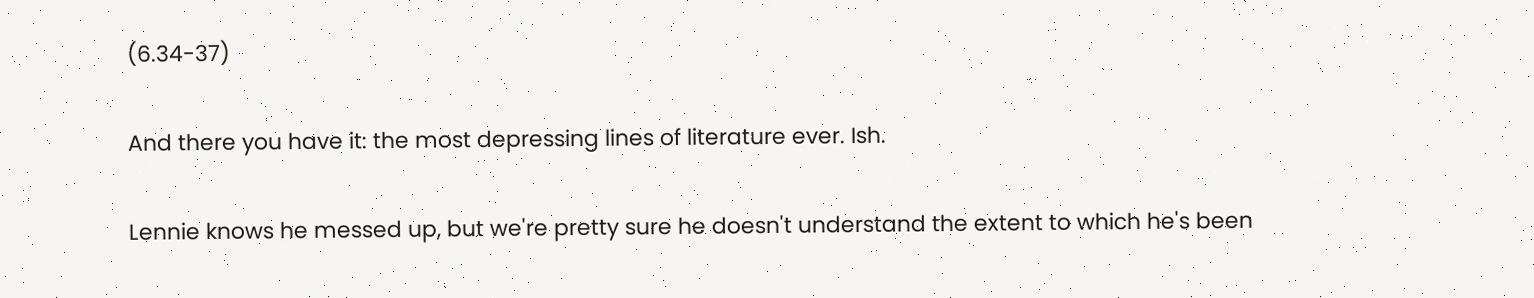(6.34-37)

And there you have it: the most depressing lines of literature ever. Ish.

Lennie knows he messed up, but we're pretty sure he doesn't understand the extent to which he's been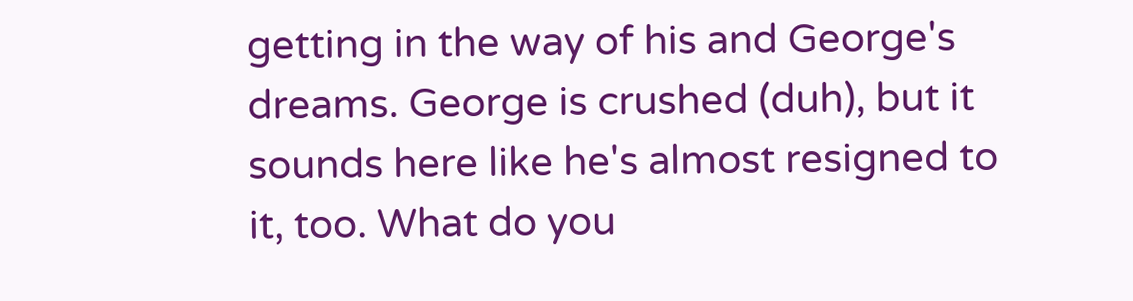getting in the way of his and George's dreams. George is crushed (duh), but it sounds here like he's almost resigned to it, too. What do you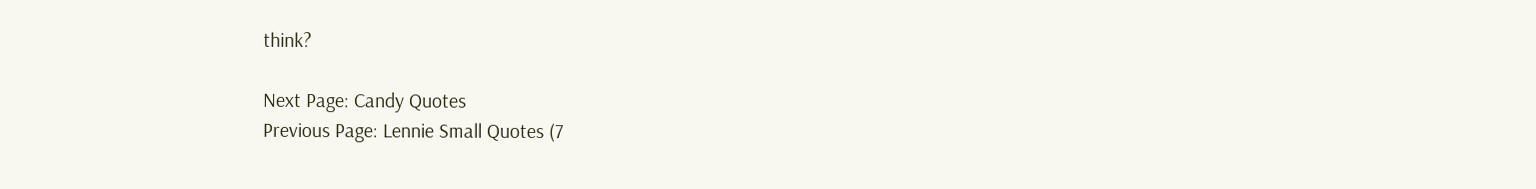think?

Next Page: Candy Quotes
Previous Page: Lennie Small Quotes (7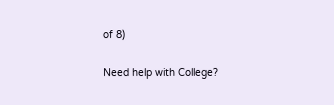of 8)

Need help with College?